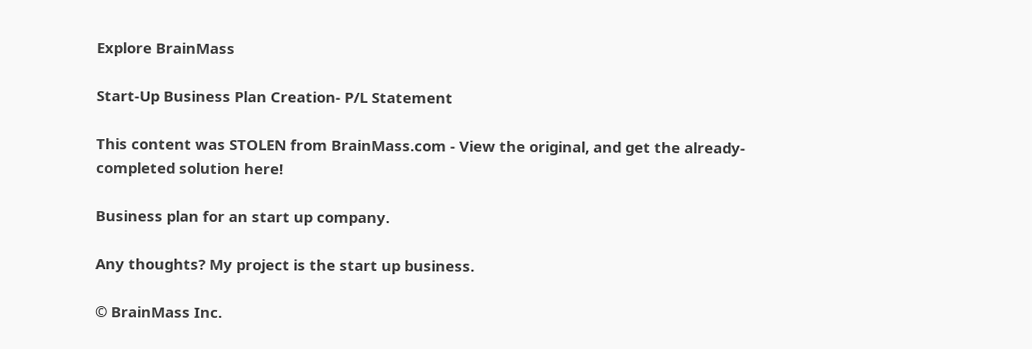Explore BrainMass

Start-Up Business Plan Creation- P/L Statement

This content was STOLEN from BrainMass.com - View the original, and get the already-completed solution here!

Business plan for an start up company.

Any thoughts? My project is the start up business.

© BrainMass Inc.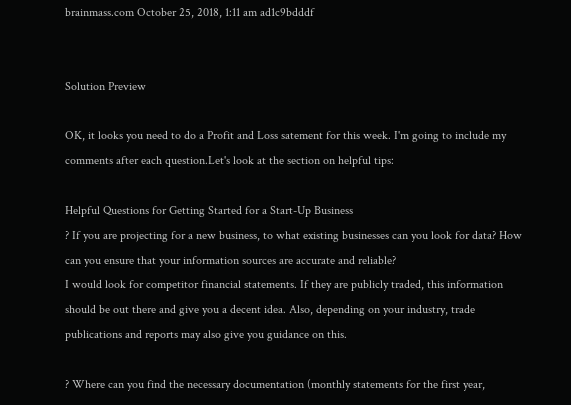brainmass.com October 25, 2018, 1:11 am ad1c9bdddf


Solution Preview

OK, it looks you need to do a Profit and Loss satement for this week. I'm going to include my comments after each question.Let's look at the section on helpful tips:

Helpful Questions for Getting Started for a Start-Up Business
? If you are projecting for a new business, to what existing businesses can you look for data? How can you ensure that your information sources are accurate and reliable?
I would look for competitor financial statements. If they are publicly traded, this information should be out there and give you a decent idea. Also, depending on your industry, trade publications and reports may also give you guidance on this.

? Where can you find the necessary documentation (monthly statements for the first year,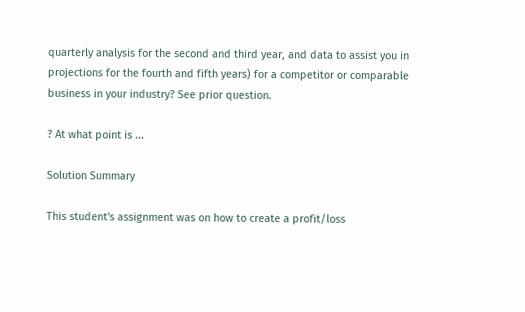quarterly analysis for the second and third year, and data to assist you in projections for the fourth and fifth years) for a competitor or comparable business in your industry? See prior question.

? At what point is ...

Solution Summary

This student's assignment was on how to create a profit/loss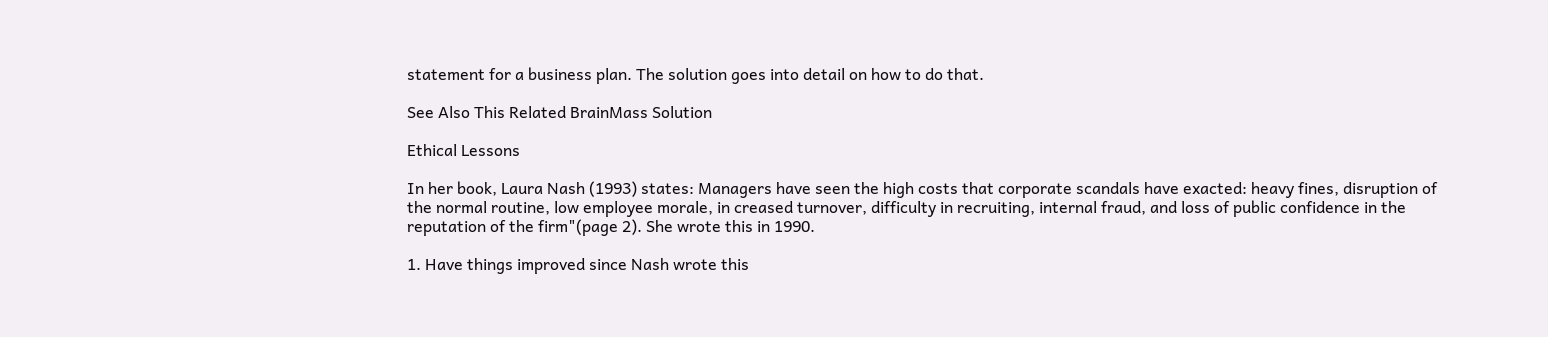statement for a business plan. The solution goes into detail on how to do that.

See Also This Related BrainMass Solution

Ethical Lessons

In her book, Laura Nash (1993) states: Managers have seen the high costs that corporate scandals have exacted: heavy fines, disruption of the normal routine, low employee morale, in creased turnover, difficulty in recruiting, internal fraud, and loss of public confidence in the reputation of the firm"(page 2). She wrote this in 1990.

1. Have things improved since Nash wrote this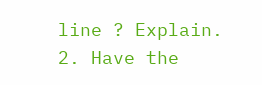line ? Explain.
2. Have the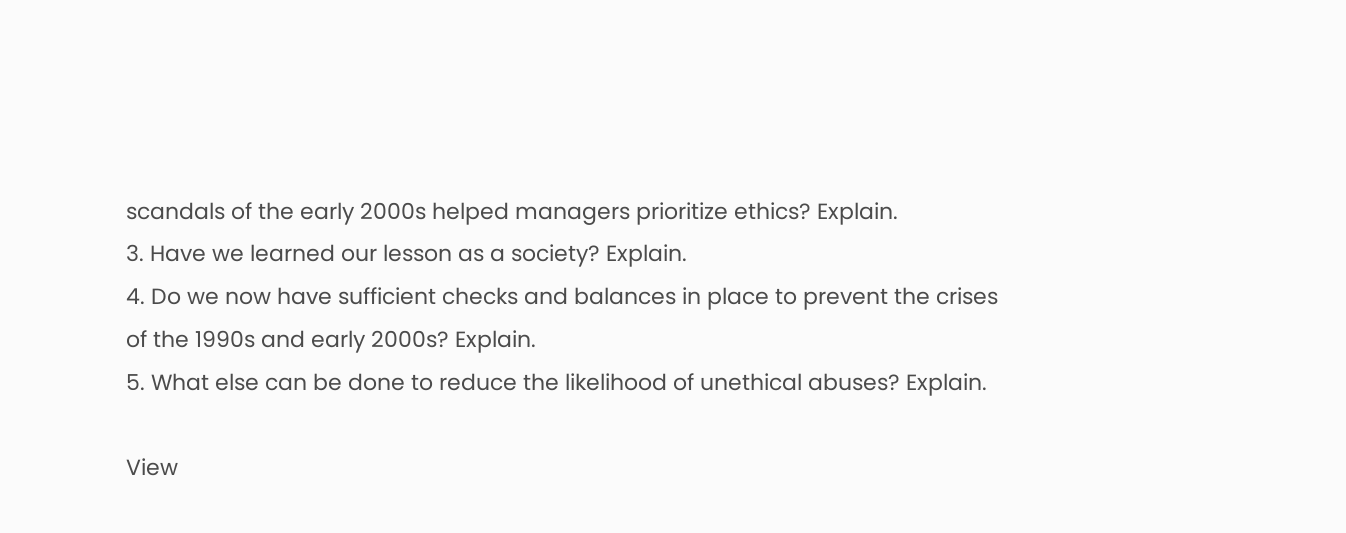scandals of the early 2000s helped managers prioritize ethics? Explain.
3. Have we learned our lesson as a society? Explain.
4. Do we now have sufficient checks and balances in place to prevent the crises of the 1990s and early 2000s? Explain.
5. What else can be done to reduce the likelihood of unethical abuses? Explain.

View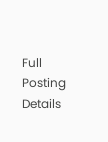Full Posting Details